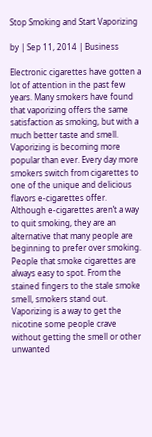Stop Smoking and Start Vaporizing

by | Sep 11, 2014 | Business

Electronic cigarettes have gotten a lot of attention in the past few years. Many smokers have found that vaporizing offers the same satisfaction as smoking, but with a much better taste and smell. Vaporizing is becoming more popular than ever. Every day more smokers switch from cigarettes to one of the unique and delicious flavors e-cigarettes offer. Although e-cigarettes aren’t a way to quit smoking, they are an alternative that many people are beginning to prefer over smoking. People that smoke cigarettes are always easy to spot. From the stained fingers to the stale smoke smell, smokers stand out. Vaporizing is a way to get the nicotine some people crave without getting the smell or other unwanted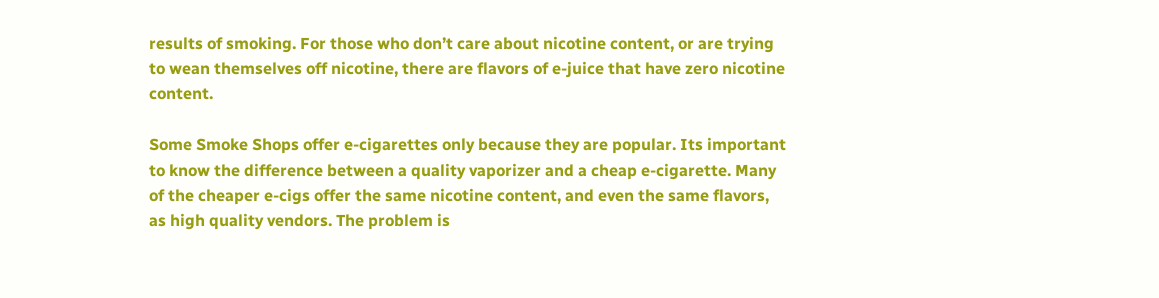results of smoking. For those who don’t care about nicotine content, or are trying to wean themselves off nicotine, there are flavors of e-juice that have zero nicotine content.

Some Smoke Shops offer e-cigarettes only because they are popular. Its important to know the difference between a quality vaporizer and a cheap e-cigarette. Many of the cheaper e-cigs offer the same nicotine content, and even the same flavors, as high quality vendors. The problem is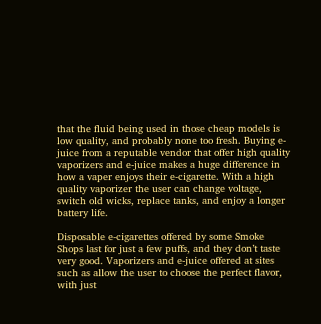that the fluid being used in those cheap models is low quality, and probably none too fresh. Buying e-juice from a reputable vendor that offer high quality vaporizers and e-juice makes a huge difference in how a vaper enjoys their e-cigarette. With a high quality vaporizer the user can change voltage, switch old wicks, replace tanks, and enjoy a longer battery life.

Disposable e-cigarettes offered by some Smoke Shops last for just a few puffs, and they don’t taste very good. Vaporizers and e-juice offered at sites such as allow the user to choose the perfect flavor, with just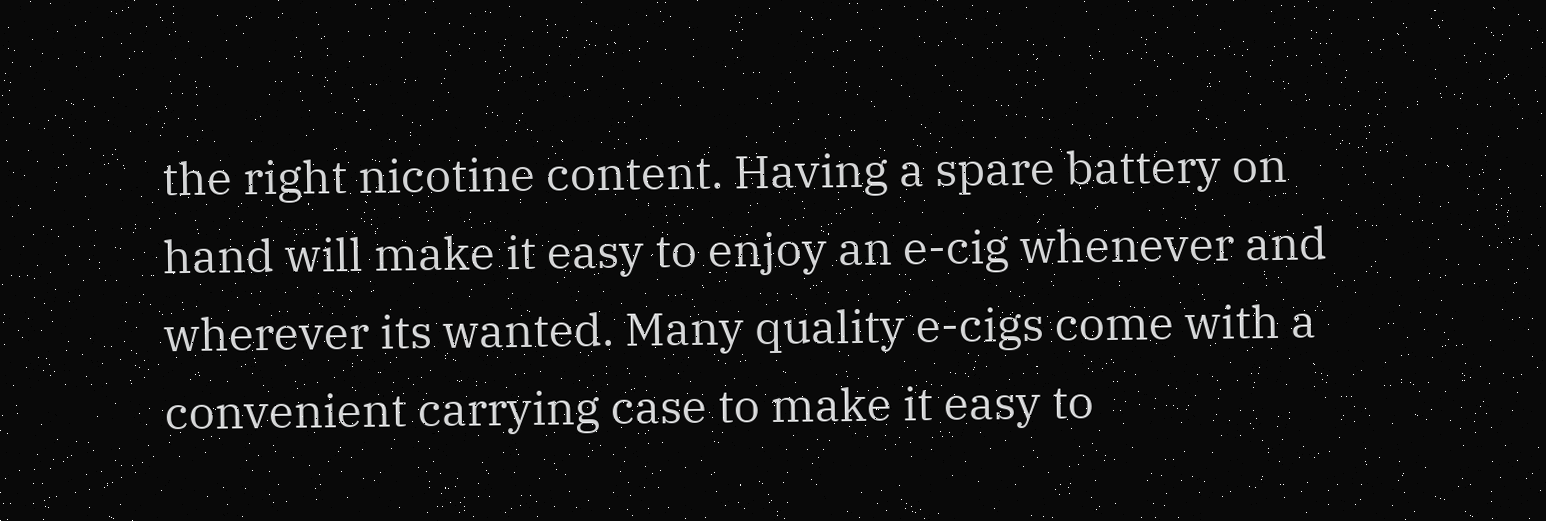the right nicotine content. Having a spare battery on hand will make it easy to enjoy an e-cig whenever and wherever its wanted. Many quality e-cigs come with a convenient carrying case to make it easy to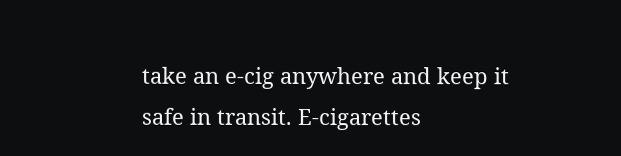take an e-cig anywhere and keep it safe in transit. E-cigarettes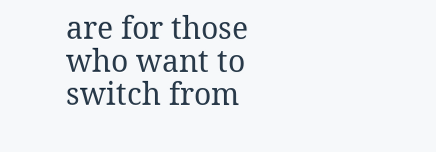are for those who want to switch from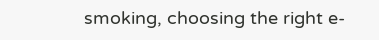smoking, choosing the right e-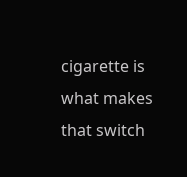cigarette is what makes that switch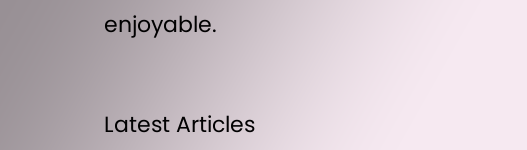enjoyable.



Latest Articles